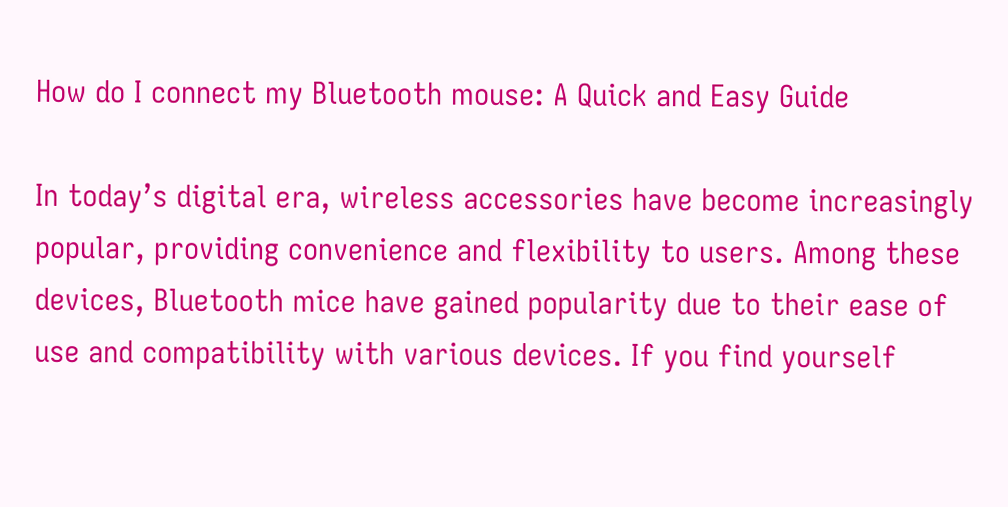How do I connect my Bluetooth mouse: A Quick and Easy Guide

In today’s digital era, wireless accessories have become increasingly popular, providing convenience and flexibility to users. Among these devices, Bluetooth mice have gained popularity due to their ease of use and compatibility with various devices. If you find yourself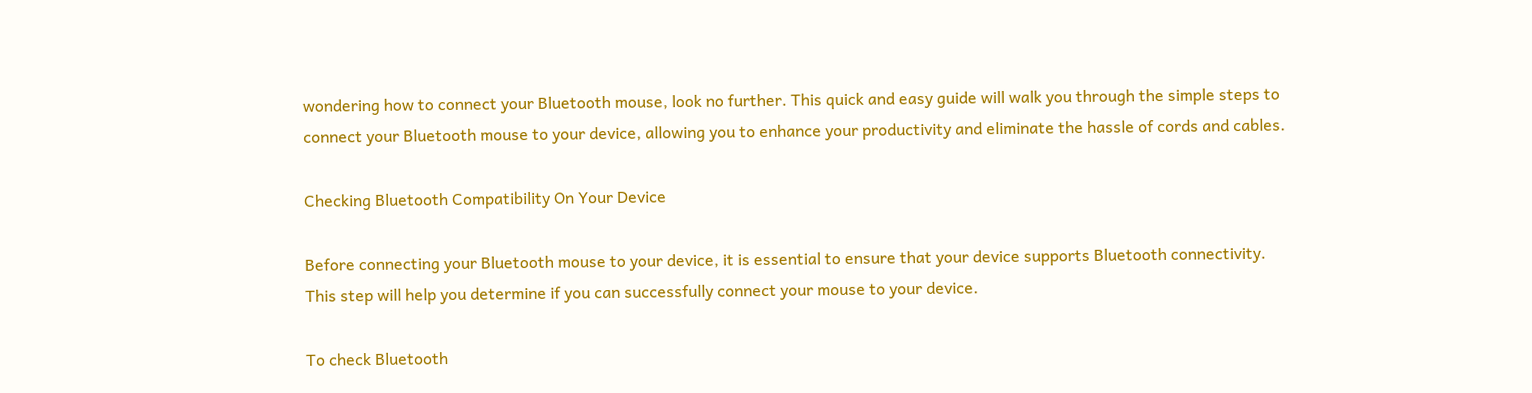wondering how to connect your Bluetooth mouse, look no further. This quick and easy guide will walk you through the simple steps to connect your Bluetooth mouse to your device, allowing you to enhance your productivity and eliminate the hassle of cords and cables.

Checking Bluetooth Compatibility On Your Device

Before connecting your Bluetooth mouse to your device, it is essential to ensure that your device supports Bluetooth connectivity. This step will help you determine if you can successfully connect your mouse to your device.

To check Bluetooth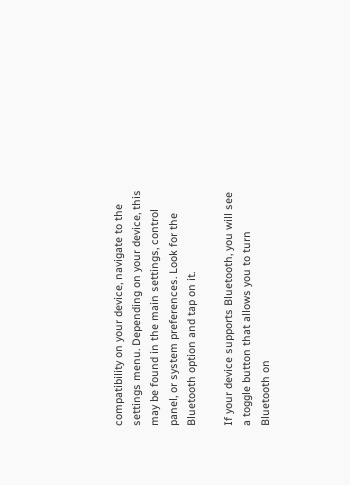compatibility on your device, navigate to the settings menu. Depending on your device, this may be found in the main settings, control panel, or system preferences. Look for the Bluetooth option and tap on it.

If your device supports Bluetooth, you will see a toggle button that allows you to turn Bluetooth on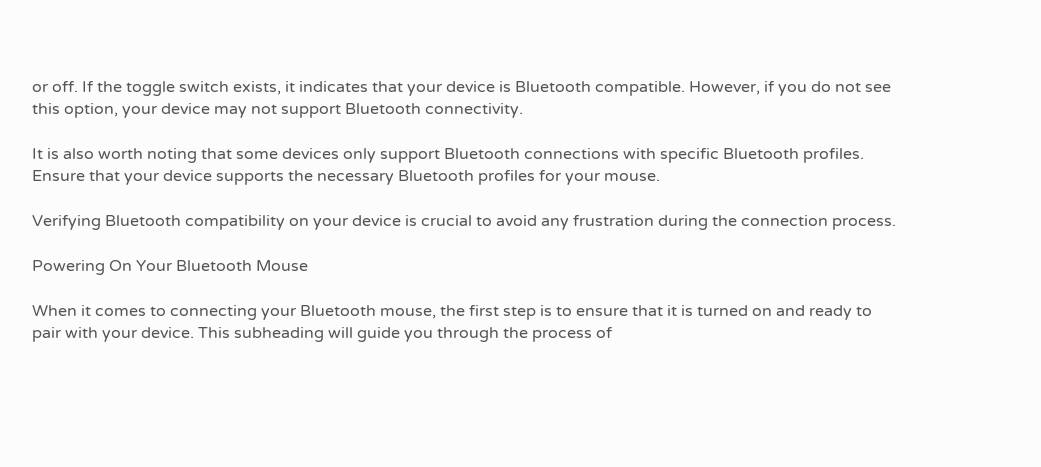or off. If the toggle switch exists, it indicates that your device is Bluetooth compatible. However, if you do not see this option, your device may not support Bluetooth connectivity.

It is also worth noting that some devices only support Bluetooth connections with specific Bluetooth profiles. Ensure that your device supports the necessary Bluetooth profiles for your mouse.

Verifying Bluetooth compatibility on your device is crucial to avoid any frustration during the connection process.

Powering On Your Bluetooth Mouse

When it comes to connecting your Bluetooth mouse, the first step is to ensure that it is turned on and ready to pair with your device. This subheading will guide you through the process of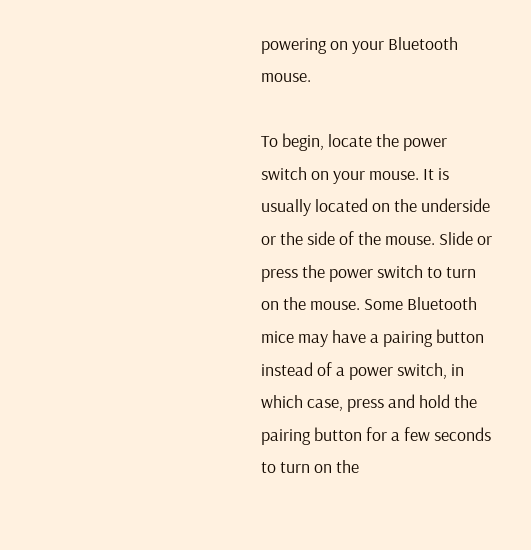powering on your Bluetooth mouse.

To begin, locate the power switch on your mouse. It is usually located on the underside or the side of the mouse. Slide or press the power switch to turn on the mouse. Some Bluetooth mice may have a pairing button instead of a power switch, in which case, press and hold the pairing button for a few seconds to turn on the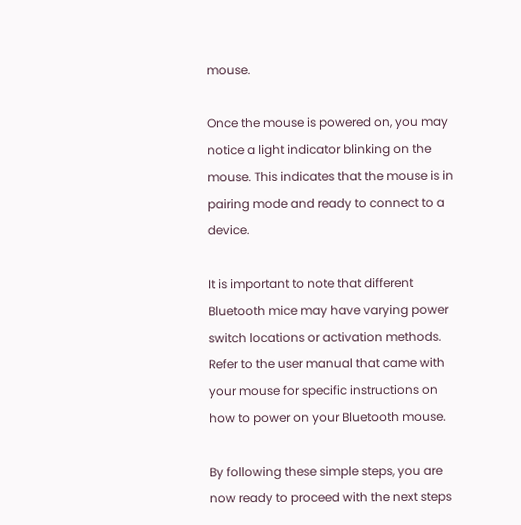mouse.

Once the mouse is powered on, you may notice a light indicator blinking on the mouse. This indicates that the mouse is in pairing mode and ready to connect to a device.

It is important to note that different Bluetooth mice may have varying power switch locations or activation methods. Refer to the user manual that came with your mouse for specific instructions on how to power on your Bluetooth mouse.

By following these simple steps, you are now ready to proceed with the next steps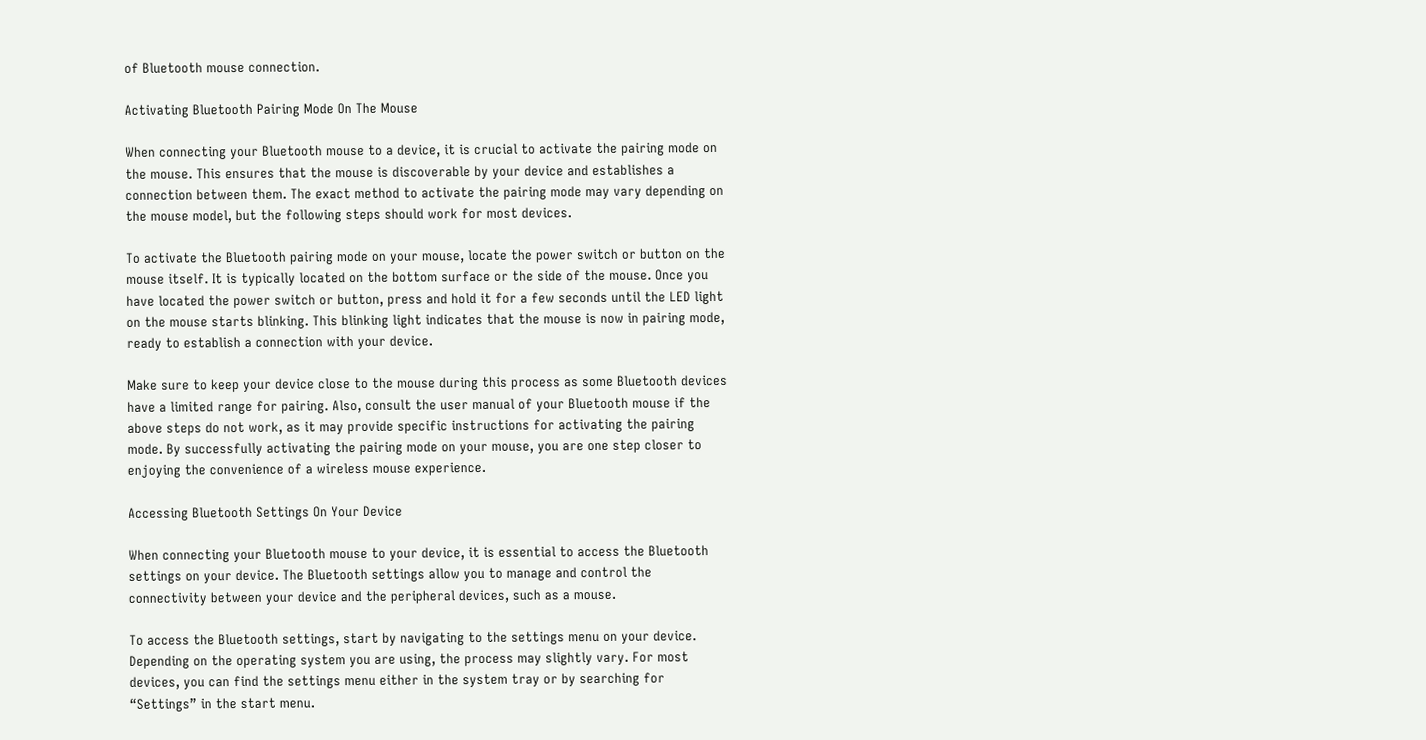of Bluetooth mouse connection.

Activating Bluetooth Pairing Mode On The Mouse

When connecting your Bluetooth mouse to a device, it is crucial to activate the pairing mode on the mouse. This ensures that the mouse is discoverable by your device and establishes a connection between them. The exact method to activate the pairing mode may vary depending on the mouse model, but the following steps should work for most devices.

To activate the Bluetooth pairing mode on your mouse, locate the power switch or button on the mouse itself. It is typically located on the bottom surface or the side of the mouse. Once you have located the power switch or button, press and hold it for a few seconds until the LED light on the mouse starts blinking. This blinking light indicates that the mouse is now in pairing mode, ready to establish a connection with your device.

Make sure to keep your device close to the mouse during this process as some Bluetooth devices have a limited range for pairing. Also, consult the user manual of your Bluetooth mouse if the above steps do not work, as it may provide specific instructions for activating the pairing mode. By successfully activating the pairing mode on your mouse, you are one step closer to enjoying the convenience of a wireless mouse experience.

Accessing Bluetooth Settings On Your Device

When connecting your Bluetooth mouse to your device, it is essential to access the Bluetooth settings on your device. The Bluetooth settings allow you to manage and control the connectivity between your device and the peripheral devices, such as a mouse.

To access the Bluetooth settings, start by navigating to the settings menu on your device. Depending on the operating system you are using, the process may slightly vary. For most devices, you can find the settings menu either in the system tray or by searching for “Settings” in the start menu.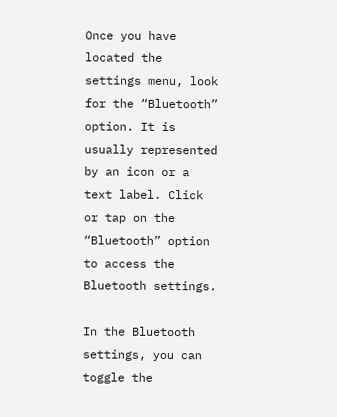Once you have located the settings menu, look for the “Bluetooth” option. It is usually represented by an icon or a text label. Click or tap on the “Bluetooth” option to access the Bluetooth settings.

In the Bluetooth settings, you can toggle the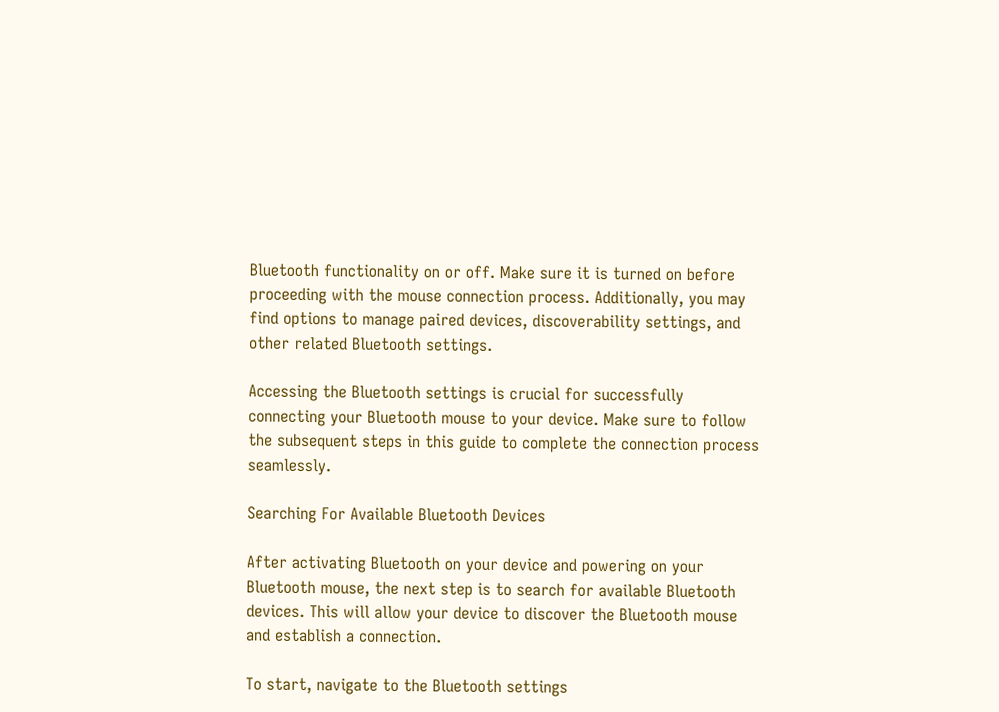Bluetooth functionality on or off. Make sure it is turned on before proceeding with the mouse connection process. Additionally, you may find options to manage paired devices, discoverability settings, and other related Bluetooth settings.

Accessing the Bluetooth settings is crucial for successfully connecting your Bluetooth mouse to your device. Make sure to follow the subsequent steps in this guide to complete the connection process seamlessly.

Searching For Available Bluetooth Devices

After activating Bluetooth on your device and powering on your Bluetooth mouse, the next step is to search for available Bluetooth devices. This will allow your device to discover the Bluetooth mouse and establish a connection.

To start, navigate to the Bluetooth settings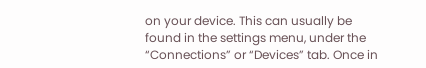on your device. This can usually be found in the settings menu, under the “Connections” or “Devices” tab. Once in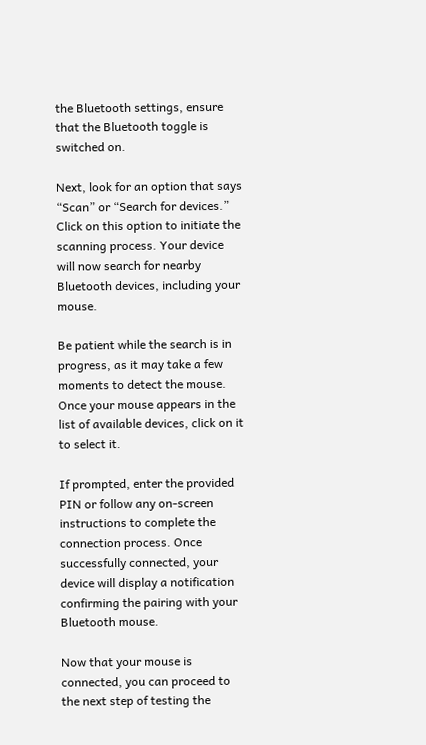the Bluetooth settings, ensure that the Bluetooth toggle is switched on.

Next, look for an option that says “Scan” or “Search for devices.” Click on this option to initiate the scanning process. Your device will now search for nearby Bluetooth devices, including your mouse.

Be patient while the search is in progress, as it may take a few moments to detect the mouse. Once your mouse appears in the list of available devices, click on it to select it.

If prompted, enter the provided PIN or follow any on-screen instructions to complete the connection process. Once successfully connected, your device will display a notification confirming the pairing with your Bluetooth mouse.

Now that your mouse is connected, you can proceed to the next step of testing the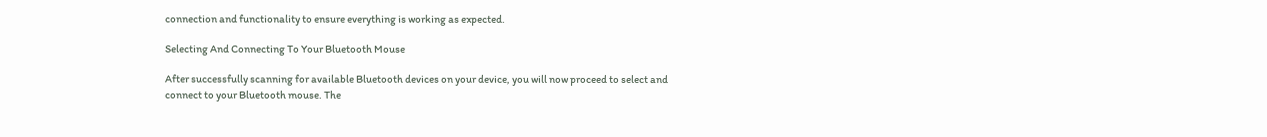connection and functionality to ensure everything is working as expected.

Selecting And Connecting To Your Bluetooth Mouse

After successfully scanning for available Bluetooth devices on your device, you will now proceed to select and connect to your Bluetooth mouse. The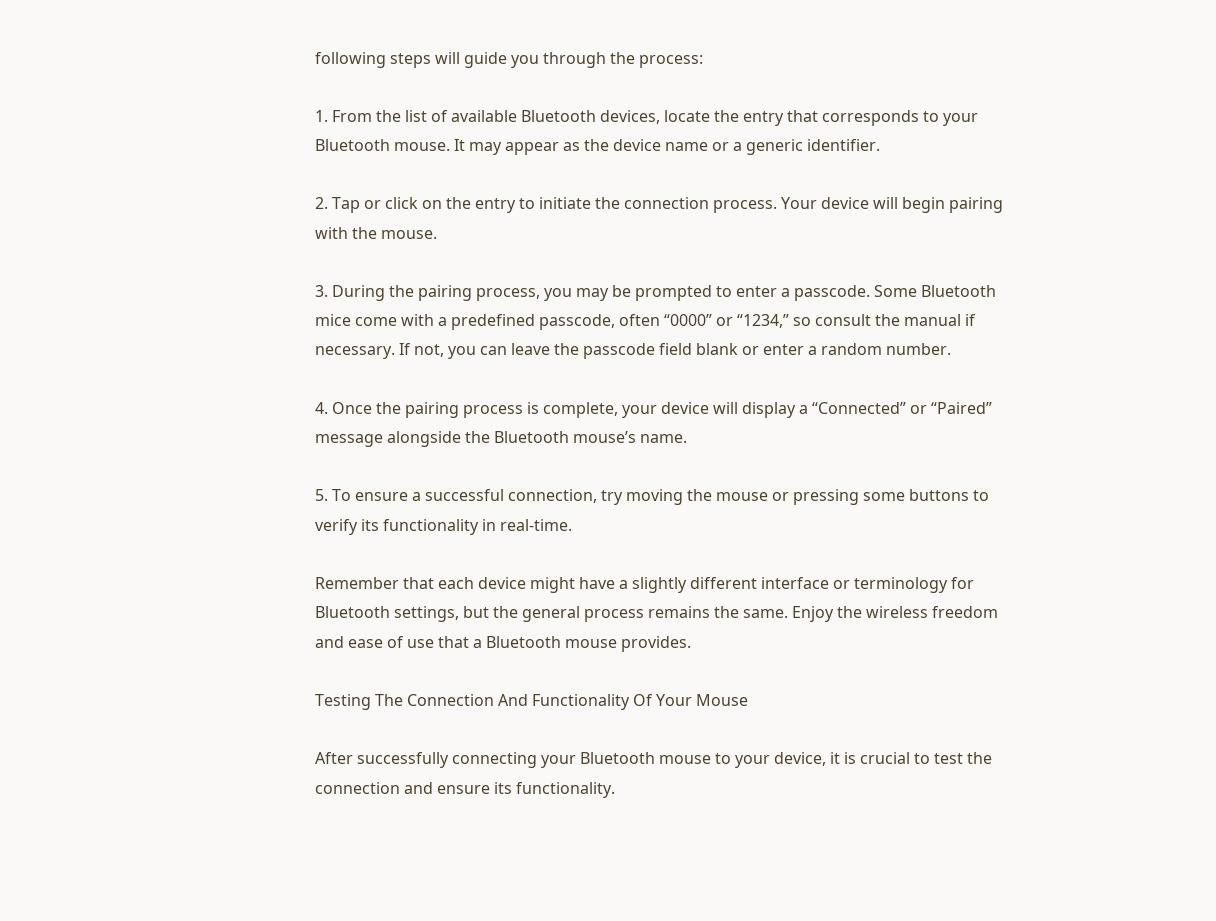following steps will guide you through the process:

1. From the list of available Bluetooth devices, locate the entry that corresponds to your Bluetooth mouse. It may appear as the device name or a generic identifier.

2. Tap or click on the entry to initiate the connection process. Your device will begin pairing with the mouse.

3. During the pairing process, you may be prompted to enter a passcode. Some Bluetooth mice come with a predefined passcode, often “0000” or “1234,” so consult the manual if necessary. If not, you can leave the passcode field blank or enter a random number.

4. Once the pairing process is complete, your device will display a “Connected” or “Paired” message alongside the Bluetooth mouse’s name.

5. To ensure a successful connection, try moving the mouse or pressing some buttons to verify its functionality in real-time.

Remember that each device might have a slightly different interface or terminology for Bluetooth settings, but the general process remains the same. Enjoy the wireless freedom and ease of use that a Bluetooth mouse provides.

Testing The Connection And Functionality Of Your Mouse

After successfully connecting your Bluetooth mouse to your device, it is crucial to test the connection and ensure its functionality.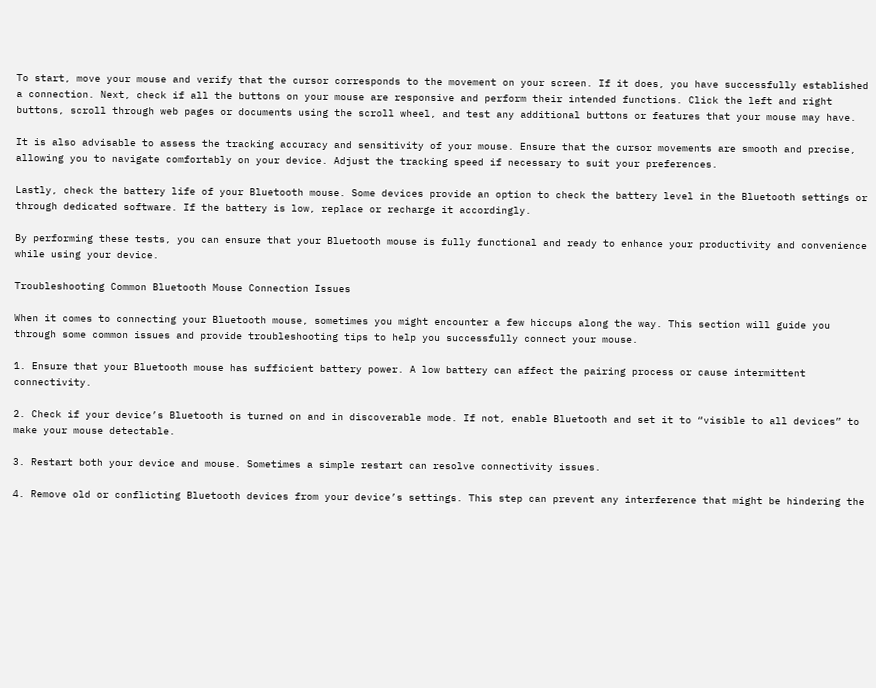To start, move your mouse and verify that the cursor corresponds to the movement on your screen. If it does, you have successfully established a connection. Next, check if all the buttons on your mouse are responsive and perform their intended functions. Click the left and right buttons, scroll through web pages or documents using the scroll wheel, and test any additional buttons or features that your mouse may have.

It is also advisable to assess the tracking accuracy and sensitivity of your mouse. Ensure that the cursor movements are smooth and precise, allowing you to navigate comfortably on your device. Adjust the tracking speed if necessary to suit your preferences.

Lastly, check the battery life of your Bluetooth mouse. Some devices provide an option to check the battery level in the Bluetooth settings or through dedicated software. If the battery is low, replace or recharge it accordingly.

By performing these tests, you can ensure that your Bluetooth mouse is fully functional and ready to enhance your productivity and convenience while using your device.

Troubleshooting Common Bluetooth Mouse Connection Issues

When it comes to connecting your Bluetooth mouse, sometimes you might encounter a few hiccups along the way. This section will guide you through some common issues and provide troubleshooting tips to help you successfully connect your mouse.

1. Ensure that your Bluetooth mouse has sufficient battery power. A low battery can affect the pairing process or cause intermittent connectivity.

2. Check if your device’s Bluetooth is turned on and in discoverable mode. If not, enable Bluetooth and set it to “visible to all devices” to make your mouse detectable.

3. Restart both your device and mouse. Sometimes a simple restart can resolve connectivity issues.

4. Remove old or conflicting Bluetooth devices from your device’s settings. This step can prevent any interference that might be hindering the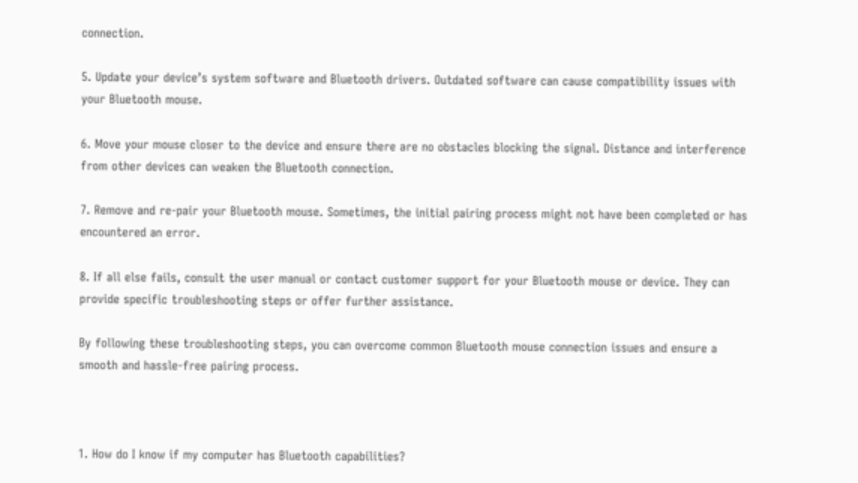connection.

5. Update your device’s system software and Bluetooth drivers. Outdated software can cause compatibility issues with your Bluetooth mouse.

6. Move your mouse closer to the device and ensure there are no obstacles blocking the signal. Distance and interference from other devices can weaken the Bluetooth connection.

7. Remove and re-pair your Bluetooth mouse. Sometimes, the initial pairing process might not have been completed or has encountered an error.

8. If all else fails, consult the user manual or contact customer support for your Bluetooth mouse or device. They can provide specific troubleshooting steps or offer further assistance.

By following these troubleshooting steps, you can overcome common Bluetooth mouse connection issues and ensure a smooth and hassle-free pairing process.



1. How do I know if my computer has Bluetooth capabilities?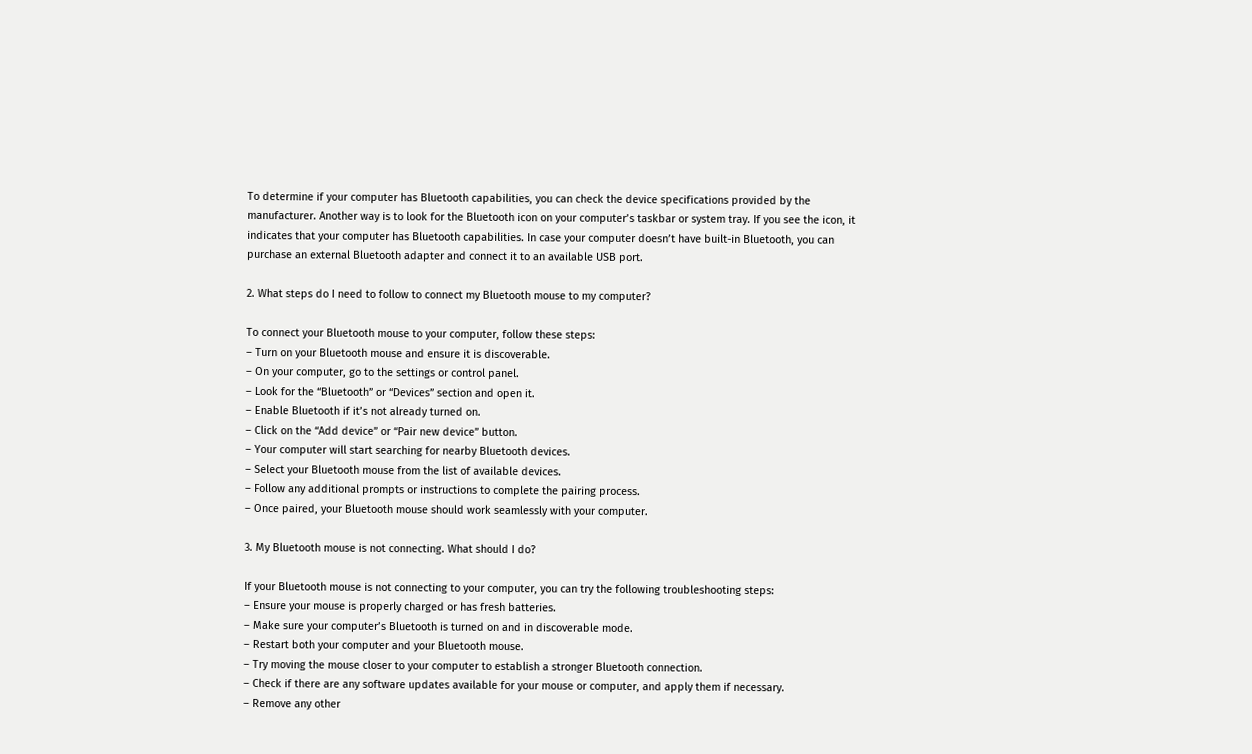To determine if your computer has Bluetooth capabilities, you can check the device specifications provided by the manufacturer. Another way is to look for the Bluetooth icon on your computer’s taskbar or system tray. If you see the icon, it indicates that your computer has Bluetooth capabilities. In case your computer doesn’t have built-in Bluetooth, you can purchase an external Bluetooth adapter and connect it to an available USB port.

2. What steps do I need to follow to connect my Bluetooth mouse to my computer?

To connect your Bluetooth mouse to your computer, follow these steps:
– Turn on your Bluetooth mouse and ensure it is discoverable.
– On your computer, go to the settings or control panel.
– Look for the “Bluetooth” or “Devices” section and open it.
– Enable Bluetooth if it’s not already turned on.
– Click on the “Add device” or “Pair new device” button.
– Your computer will start searching for nearby Bluetooth devices.
– Select your Bluetooth mouse from the list of available devices.
– Follow any additional prompts or instructions to complete the pairing process.
– Once paired, your Bluetooth mouse should work seamlessly with your computer.

3. My Bluetooth mouse is not connecting. What should I do?

If your Bluetooth mouse is not connecting to your computer, you can try the following troubleshooting steps:
– Ensure your mouse is properly charged or has fresh batteries.
– Make sure your computer’s Bluetooth is turned on and in discoverable mode.
– Restart both your computer and your Bluetooth mouse.
– Try moving the mouse closer to your computer to establish a stronger Bluetooth connection.
– Check if there are any software updates available for your mouse or computer, and apply them if necessary.
– Remove any other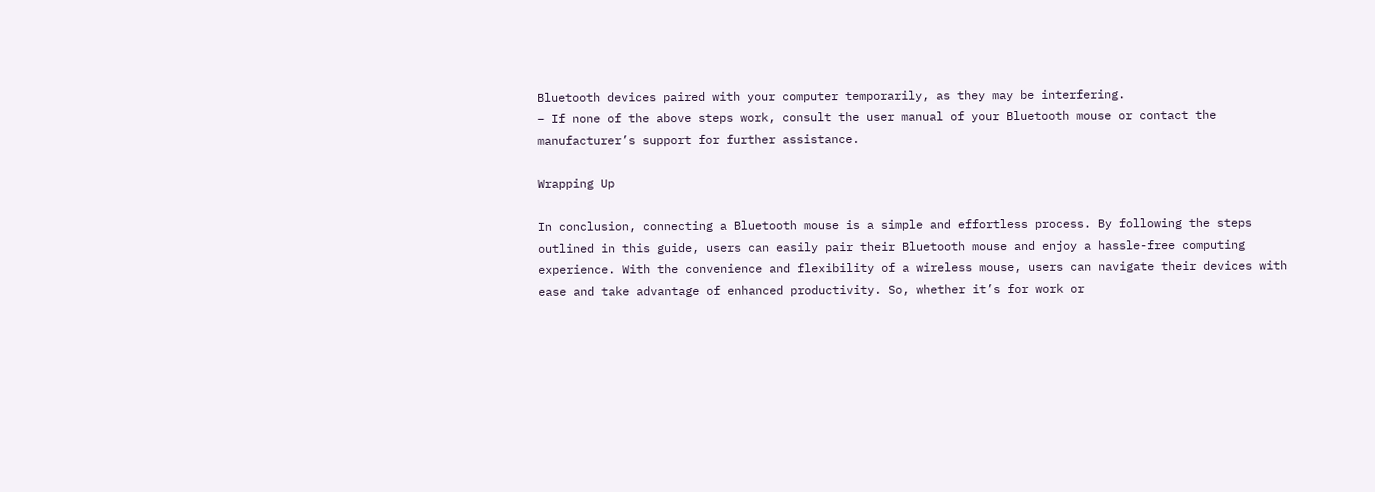Bluetooth devices paired with your computer temporarily, as they may be interfering.
– If none of the above steps work, consult the user manual of your Bluetooth mouse or contact the manufacturer’s support for further assistance.

Wrapping Up

In conclusion, connecting a Bluetooth mouse is a simple and effortless process. By following the steps outlined in this guide, users can easily pair their Bluetooth mouse and enjoy a hassle-free computing experience. With the convenience and flexibility of a wireless mouse, users can navigate their devices with ease and take advantage of enhanced productivity. So, whether it’s for work or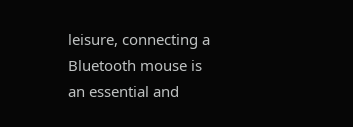leisure, connecting a Bluetooth mouse is an essential and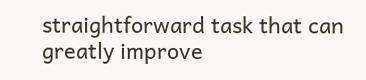straightforward task that can greatly improve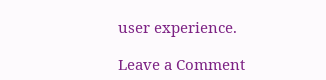user experience.

Leave a Comment